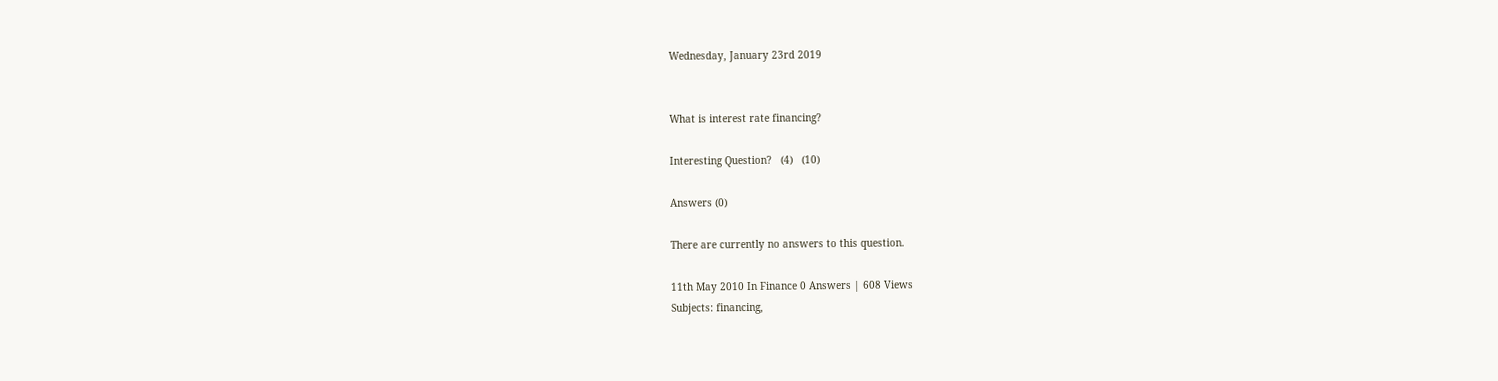Wednesday, January 23rd 2019


What is interest rate financing?

Interesting Question?   (4)   (10)

Answers (0)

There are currently no answers to this question.

11th May 2010 In Finance 0 Answers | 608 Views
Subjects: financing,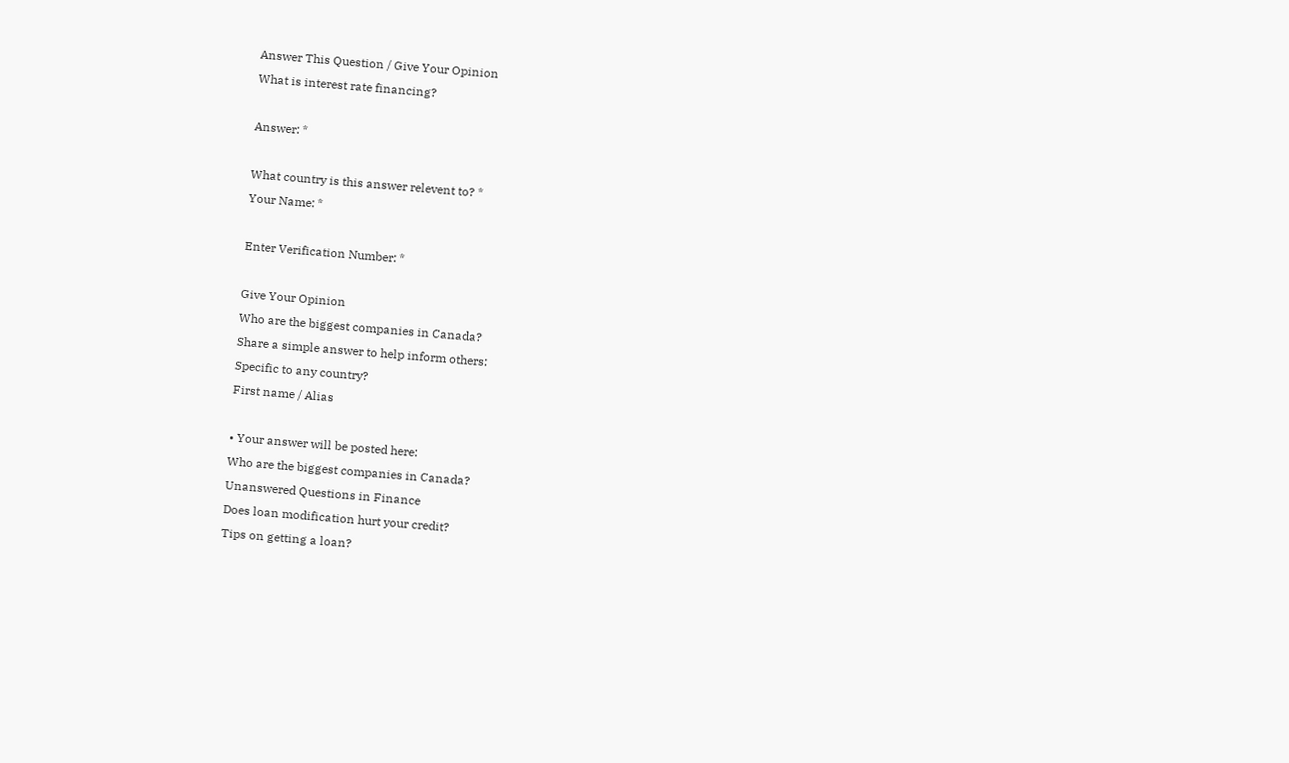Answer This Question / Give Your Opinion
What is interest rate financing?

Answer: *

What country is this answer relevent to? *
Your Name: *

Enter Verification Number: *

Give Your Opinion
Who are the biggest companies in Canada?
Share a simple answer to help inform others:
Specific to any country?
First name / Alias

• Your answer will be posted here:
Who are the biggest companies in Canada?
Unanswered Questions in Finance
Does loan modification hurt your credit?
Tips on getting a loan?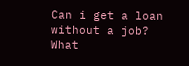Can i get a loan without a job?
What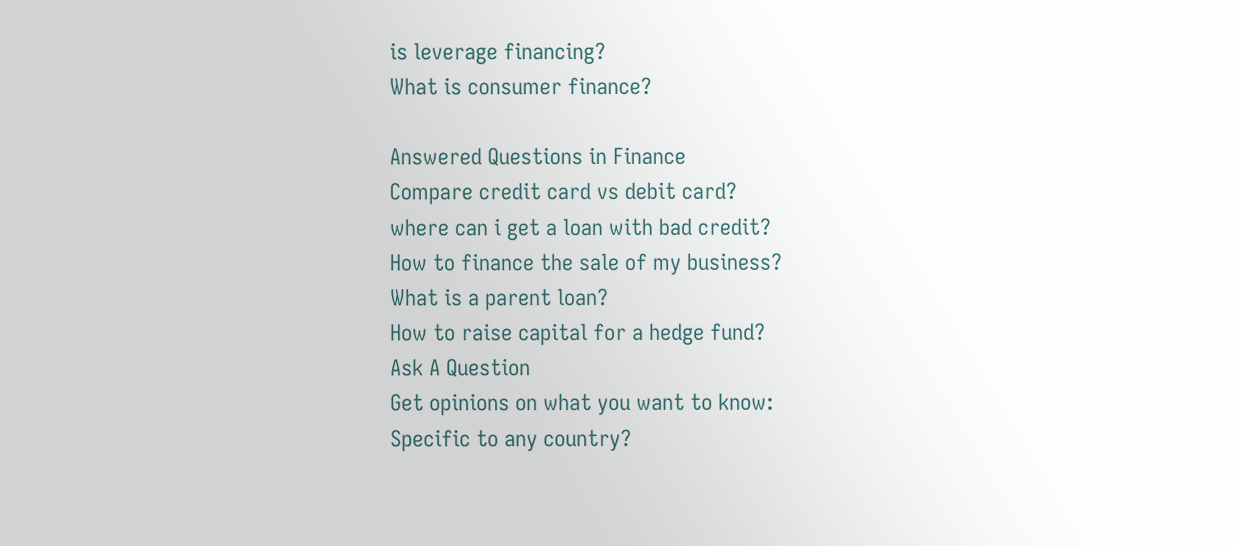is leverage financing?
What is consumer finance?

Answered Questions in Finance
Compare credit card vs debit card?
where can i get a loan with bad credit?
How to finance the sale of my business?
What is a parent loan?
How to raise capital for a hedge fund?
Ask A Question
Get opinions on what you want to know:
Specific to any country?